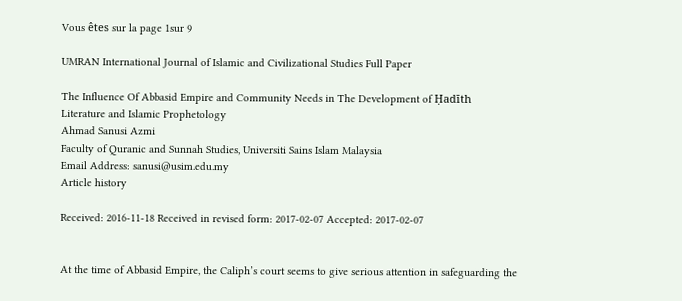Vous êtes sur la page 1sur 9

UMRAN International Journal of Islamic and Civilizational Studies Full Paper

The Influence Of Abbasid Empire and Community Needs in The Development of Ḥadīth
Literature and Islamic Prophetology
Ahmad Sanusi Azmi
Faculty of Quranic and Sunnah Studies, Universiti Sains Islam Malaysia
Email Address: sanusi@usim.edu.my
Article history

Received: 2016-11-18 Received in revised form: 2017-02-07 Accepted: 2017-02-07


At the time of Abbasid Empire, the Caliph’s court seems to give serious attention in safeguarding the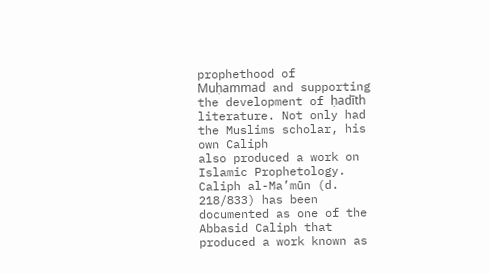prophethood of
Muḥammad and supporting the development of ḥadīth literature. Not only had the Muslims scholar, his own Caliph
also produced a work on Islamic Prophetology. Caliph al-Ma’mūn (d. 218/833) has been documented as one of the
Abbasid Caliph that produced a work known as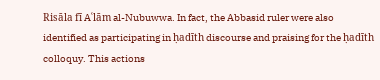Risāla fī Aʿlām al-Nubuwwa. In fact, the Abbasid ruler were also
identified as participating in ḥadīth discourse and praising for the ḥadīth colloquy. This actions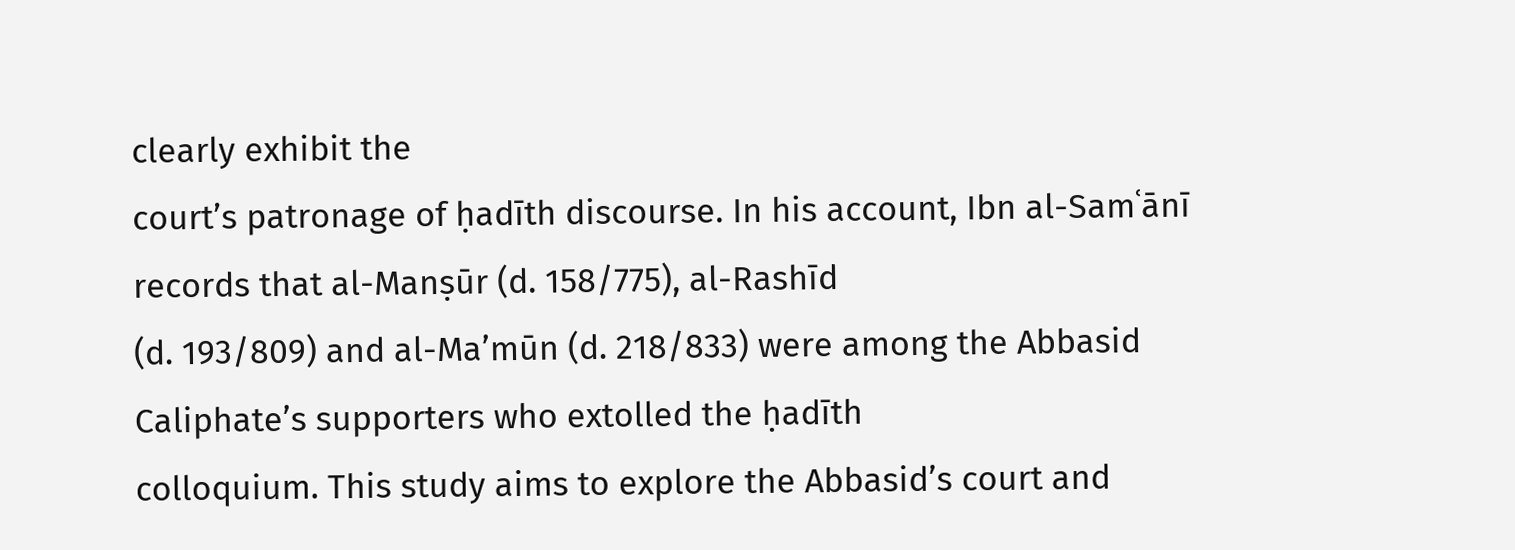clearly exhibit the
court’s patronage of ḥadīth discourse. In his account, Ibn al-Samʿānī records that al-Manṣūr (d. 158/775), al-Rashīd
(d. 193/809) and al-Ma’mūn (d. 218/833) were among the Abbasid Caliphate’s supporters who extolled the ḥadīth
colloquium. This study aims to explore the Abbasid’s court and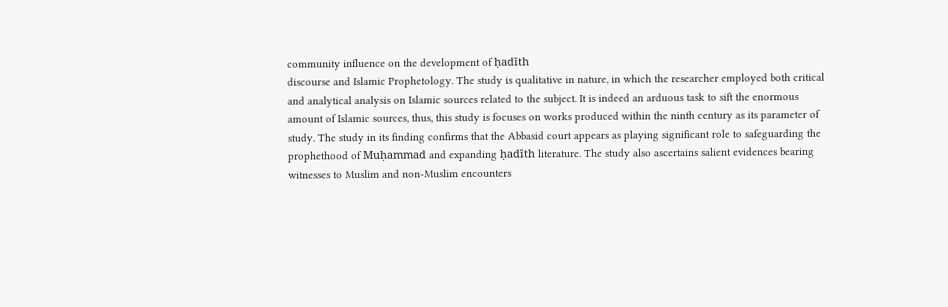community influence on the development of ḥadīth
discourse and Islamic Prophetology. The study is qualitative in nature, in which the researcher employed both critical
and analytical analysis on Islamic sources related to the subject. It is indeed an arduous task to sift the enormous
amount of Islamic sources, thus, this study is focuses on works produced within the ninth century as its parameter of
study. The study in its finding confirms that the Abbasid court appears as playing significant role to safeguarding the
prophethood of Muḥammad and expanding ḥadīth literature. The study also ascertains salient evidences bearing
witnesses to Muslim and non-Muslim encounters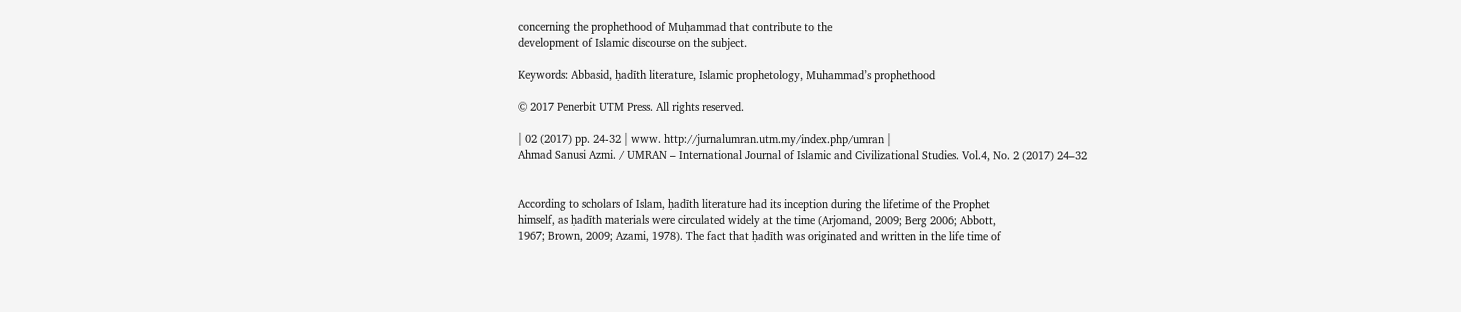concerning the prophethood of Muḥammad that contribute to the
development of Islamic discourse on the subject.

Keywords: Abbasid, ḥadīth literature, Islamic prophetology, Muhammad’s prophethood

© 2017 Penerbit UTM Press. All rights reserved.

| 02 (2017) pp. 24-32 | www. http://jurnalumran.utm.my/index.php/umran |
Ahmad Sanusi Azmi. / UMRAN – International Journal of Islamic and Civilizational Studies. Vol.4, No. 2 (2017) 24–32


According to scholars of Islam, ḥadīth literature had its inception during the lifetime of the Prophet
himself, as ḥadīth materials were circulated widely at the time (Arjomand, 2009; Berg 2006; Abbott,
1967; Brown, 2009; Azami, 1978). The fact that ḥadīth was originated and written in the life time of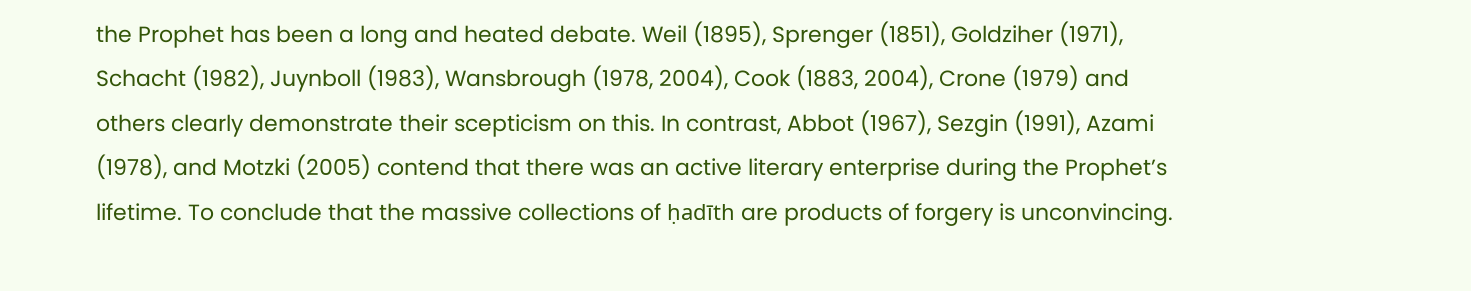the Prophet has been a long and heated debate. Weil (1895), Sprenger (1851), Goldziher (1971),
Schacht (1982), Juynboll (1983), Wansbrough (1978, 2004), Cook (1883, 2004), Crone (1979) and
others clearly demonstrate their scepticism on this. In contrast, Abbot (1967), Sezgin (1991), Azami
(1978), and Motzki (2005) contend that there was an active literary enterprise during the Prophet’s
lifetime. To conclude that the massive collections of ḥadīth are products of forgery is unconvincing.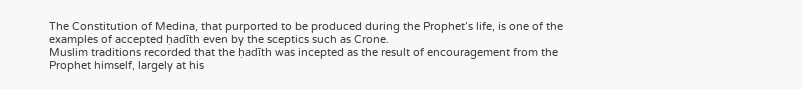The Constitution of Medina, that purported to be produced during the Prophet’s life, is one of the
examples of accepted ḥadīth even by the sceptics such as Crone.
Muslim traditions recorded that the ḥadīth was incepted as the result of encouragement from the
Prophet himself, largely at his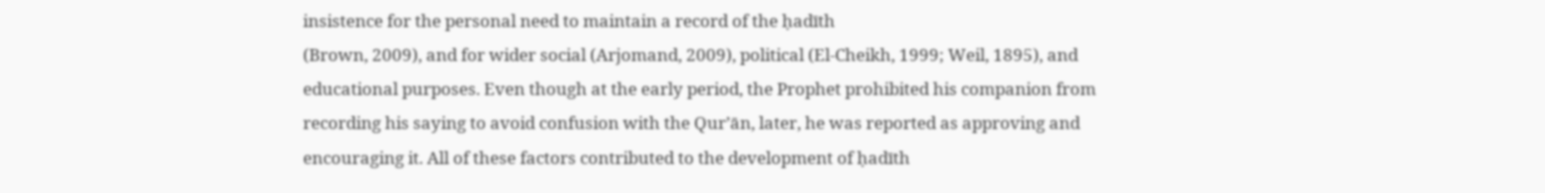insistence for the personal need to maintain a record of the ḥadīth
(Brown, 2009), and for wider social (Arjomand, 2009), political (El-Cheikh, 1999; Weil, 1895), and
educational purposes. Even though at the early period, the Prophet prohibited his companion from
recording his saying to avoid confusion with the Qur’ān, later, he was reported as approving and
encouraging it. All of these factors contributed to the development of ḥadīth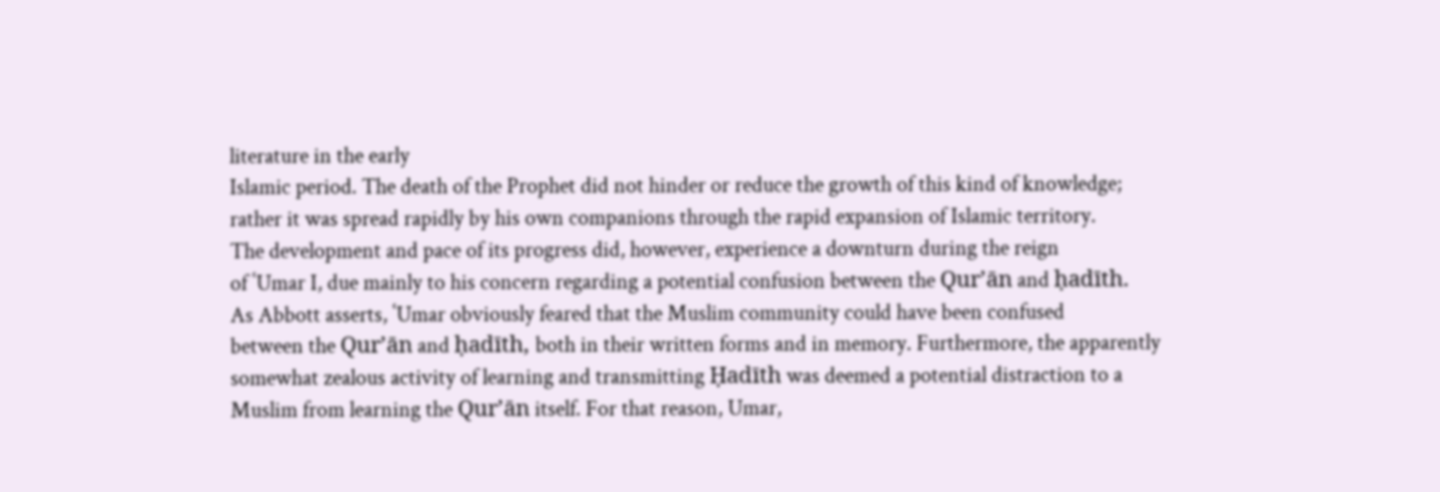literature in the early
Islamic period. The death of the Prophet did not hinder or reduce the growth of this kind of knowledge;
rather it was spread rapidly by his own companions through the rapid expansion of Islamic territory.
The development and pace of its progress did, however, experience a downturn during the reign
of ʿUmar I, due mainly to his concern regarding a potential confusion between the Qur’ān and ḥadīth.
As Abbott asserts, ʿUmar obviously feared that the Muslim community could have been confused
between the Qur’ān and ḥadīth, both in their written forms and in memory. Furthermore, the apparently
somewhat zealous activity of learning and transmitting Ḥadīth was deemed a potential distraction to a
Muslim from learning the Qur’ān itself. For that reason, Umar,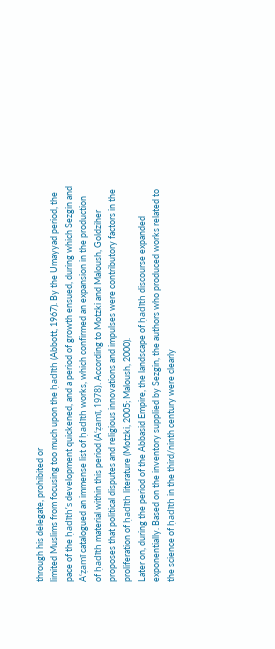through his delegate, prohibited or
limited Muslims from focusing too much upon the ḥadīth (Abbott, 1967). By the Umayyad period, the
pace of the ḥadīth’s development quickened, and a period of growth ensued, during which Sezgin and
Aʿẓamī catalogued an immense list of ḥadīth works, which confirmed an expansion in the production
of ḥadīth material within this period (Aʿẓamī, 1978). According to Motzki and Maloush, Goldziher
proposes that political disputes and religious innovations and impulses were contributory factors in the
proliferation of ḥadīth literature (Motzki, 2005; Maloush, 2000).
Later on, during the period of the Abbasid Empire, the landscape of ḥadīth discourse expanded
exponentially. Based on the inventory supplied by Sezgin, the authors who produced works related to
the science of ḥadīth in the third/ninth century were clearly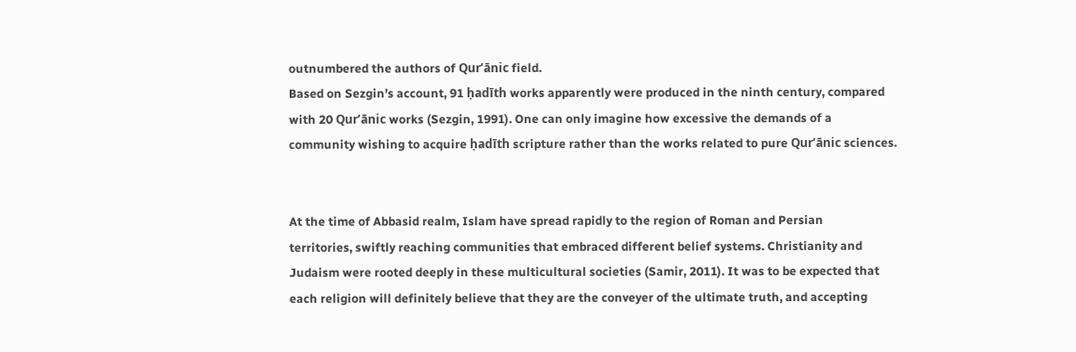outnumbered the authors of Qur’ānic field.
Based on Sezgin’s account, 91 ḥadīth works apparently were produced in the ninth century, compared
with 20 Qur’ānic works (Sezgin, 1991). One can only imagine how excessive the demands of a
community wishing to acquire ḥadīth scripture rather than the works related to pure Qur’ānic sciences.


At the time of Abbasid realm, Islam have spread rapidly to the region of Roman and Persian
territories, swiftly reaching communities that embraced different belief systems. Christianity and
Judaism were rooted deeply in these multicultural societies (Samir, 2011). It was to be expected that
each religion will definitely believe that they are the conveyer of the ultimate truth, and accepting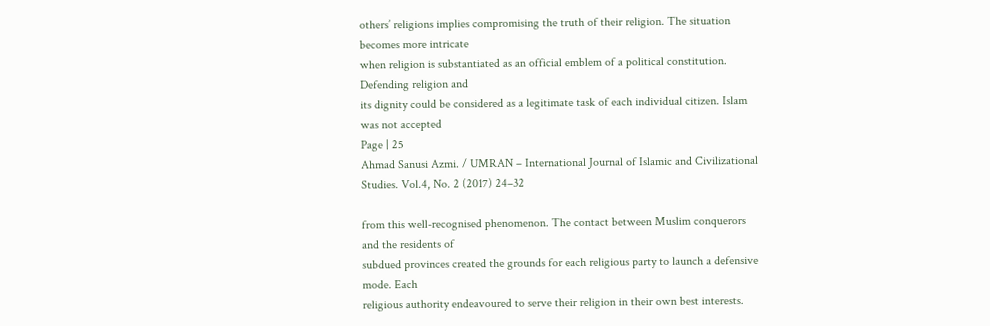others’ religions implies compromising the truth of their religion. The situation becomes more intricate
when religion is substantiated as an official emblem of a political constitution. Defending religion and
its dignity could be considered as a legitimate task of each individual citizen. Islam was not accepted
Page | 25
Ahmad Sanusi Azmi. / UMRAN – International Journal of Islamic and Civilizational Studies. Vol.4, No. 2 (2017) 24–32

from this well-recognised phenomenon. The contact between Muslim conquerors and the residents of
subdued provinces created the grounds for each religious party to launch a defensive mode. Each
religious authority endeavoured to serve their religion in their own best interests.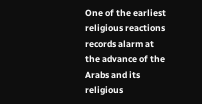One of the earliest
religious reactions records alarm at the advance of the Arabs and its religious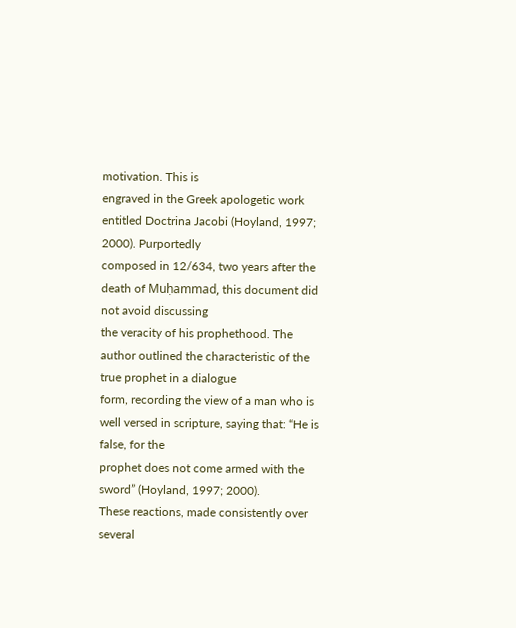motivation. This is
engraved in the Greek apologetic work entitled Doctrina Jacobi (Hoyland, 1997; 2000). Purportedly
composed in 12/634, two years after the death of Muḥammad, this document did not avoid discussing
the veracity of his prophethood. The author outlined the characteristic of the true prophet in a dialogue
form, recording the view of a man who is well versed in scripture, saying that: “He is false, for the
prophet does not come armed with the sword” (Hoyland, 1997; 2000).
These reactions, made consistently over several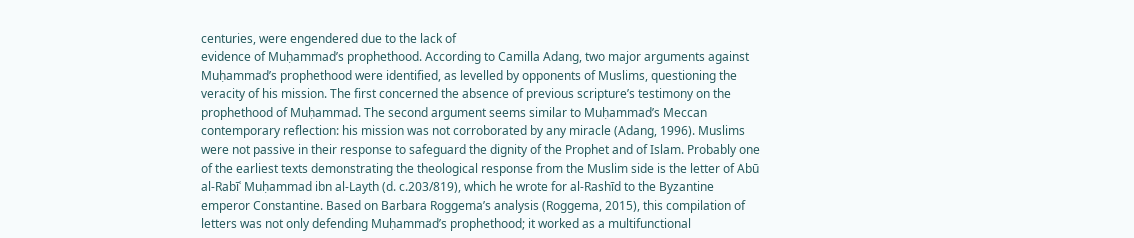centuries, were engendered due to the lack of
evidence of Muḥammad’s prophethood. According to Camilla Adang, two major arguments against
Muḥammad’s prophethood were identified, as levelled by opponents of Muslims, questioning the
veracity of his mission. The first concerned the absence of previous scripture’s testimony on the
prophethood of Muḥammad. The second argument seems similar to Muḥammad’s Meccan
contemporary reflection: his mission was not corroborated by any miracle (Adang, 1996). Muslims
were not passive in their response to safeguard the dignity of the Prophet and of Islam. Probably one
of the earliest texts demonstrating the theological response from the Muslim side is the letter of Abū
al-Rabīʿ Muḥammad ibn al-Layth (d. c.203/819), which he wrote for al-Rashīd to the Byzantine
emperor Constantine. Based on Barbara Roggema’s analysis (Roggema, 2015), this compilation of
letters was not only defending Muḥammad’s prophethood; it worked as a multifunctional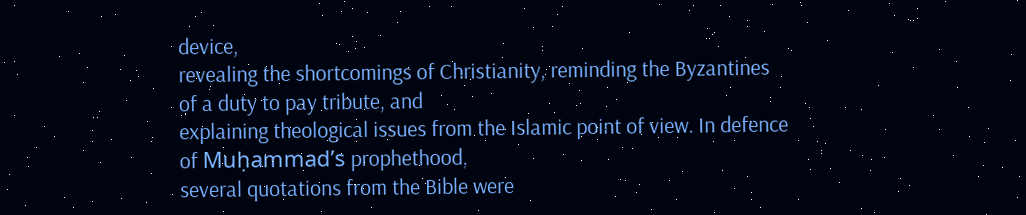device,
revealing the shortcomings of Christianity, reminding the Byzantines of a duty to pay tribute, and
explaining theological issues from the Islamic point of view. In defence of Muḥammad’s prophethood,
several quotations from the Bible were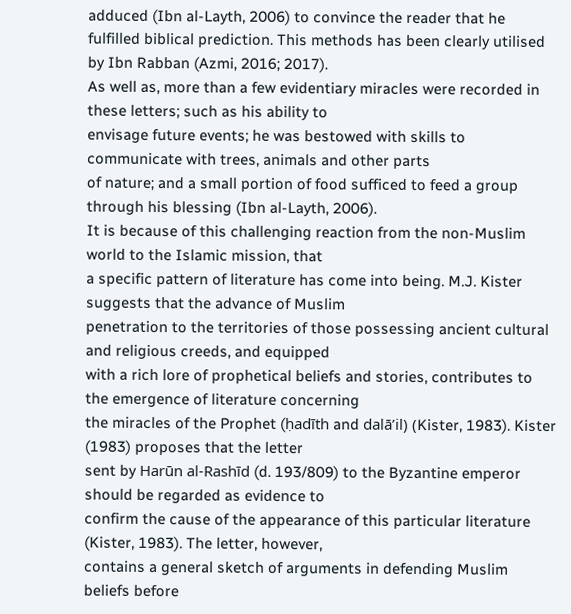adduced (Ibn al-Layth, 2006) to convince the reader that he
fulfilled biblical prediction. This methods has been clearly utilised by Ibn Rabban (Azmi, 2016; 2017).
As well as, more than a few evidentiary miracles were recorded in these letters; such as his ability to
envisage future events; he was bestowed with skills to communicate with trees, animals and other parts
of nature; and a small portion of food sufficed to feed a group through his blessing (Ibn al-Layth, 2006).
It is because of this challenging reaction from the non-Muslim world to the Islamic mission, that
a specific pattern of literature has come into being. M.J. Kister suggests that the advance of Muslim
penetration to the territories of those possessing ancient cultural and religious creeds, and equipped
with a rich lore of prophetical beliefs and stories, contributes to the emergence of literature concerning
the miracles of the Prophet (ḥadīth and dalā’il) (Kister, 1983). Kister (1983) proposes that the letter
sent by Harūn al-Rashīd (d. 193/809) to the Byzantine emperor should be regarded as evidence to
confirm the cause of the appearance of this particular literature (Kister, 1983). The letter, however,
contains a general sketch of arguments in defending Muslim beliefs before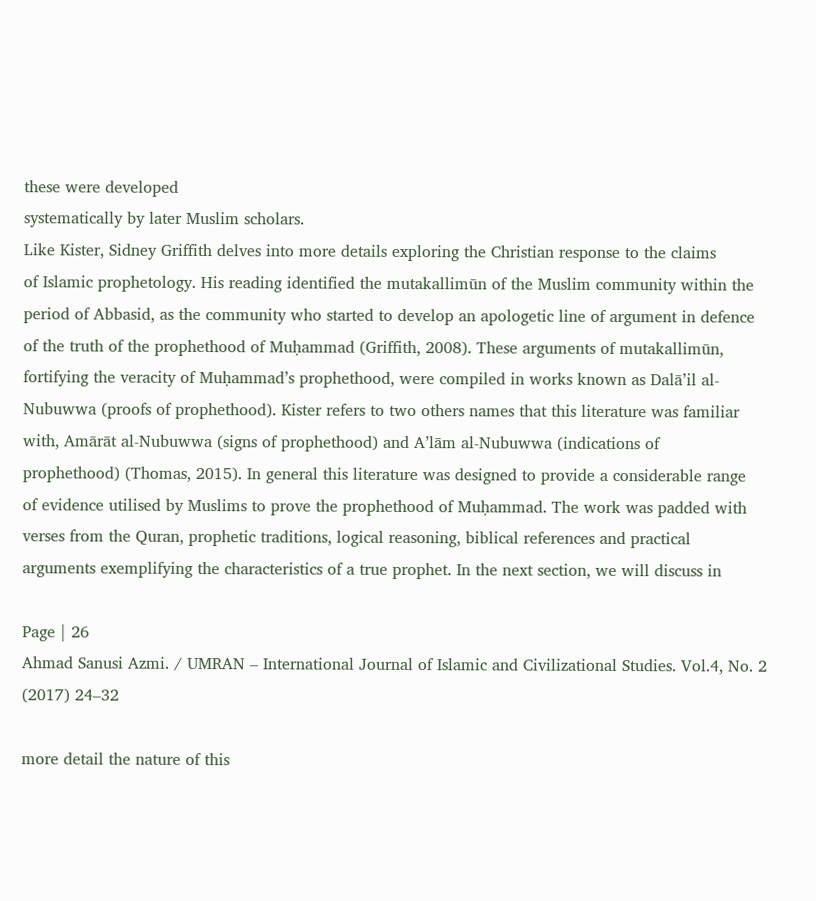these were developed
systematically by later Muslim scholars.
Like Kister, Sidney Griffith delves into more details exploring the Christian response to the claims
of Islamic prophetology. His reading identified the mutakallimūn of the Muslim community within the
period of Abbasid, as the community who started to develop an apologetic line of argument in defence
of the truth of the prophethood of Muḥammad (Griffith, 2008). These arguments of mutakallimūn,
fortifying the veracity of Muḥammad’s prophethood, were compiled in works known as Dalā’il al-
Nubuwwa (proofs of prophethood). Kister refers to two others names that this literature was familiar
with, Amārāt al-Nubuwwa (signs of prophethood) and A’lām al-Nubuwwa (indications of
prophethood) (Thomas, 2015). In general this literature was designed to provide a considerable range
of evidence utilised by Muslims to prove the prophethood of Muḥammad. The work was padded with
verses from the Quran, prophetic traditions, logical reasoning, biblical references and practical
arguments exemplifying the characteristics of a true prophet. In the next section, we will discuss in

Page | 26
Ahmad Sanusi Azmi. / UMRAN – International Journal of Islamic and Civilizational Studies. Vol.4, No. 2 (2017) 24–32

more detail the nature of this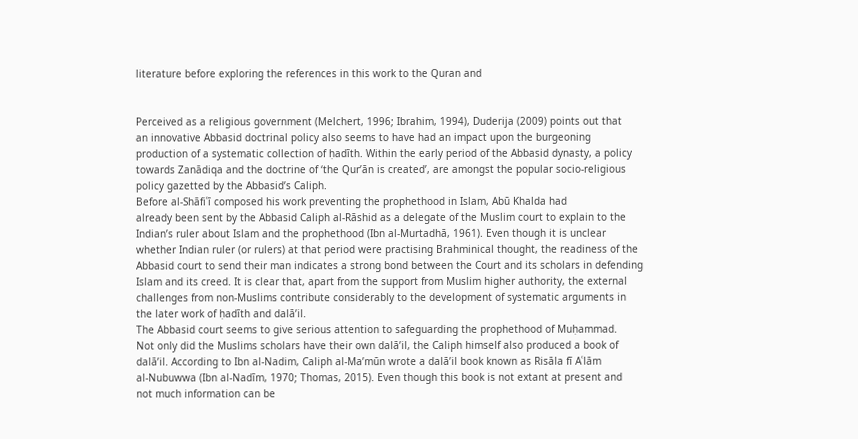literature before exploring the references in this work to the Quran and


Perceived as a religious government (Melchert, 1996; Ibrahim, 1994), Duderija (2009) points out that
an innovative Abbasid doctrinal policy also seems to have had an impact upon the burgeoning
production of a systematic collection of ḥadīth. Within the early period of the Abbasid dynasty, a policy
towards Zanādiqa and the doctrine of ‘the Qur’ān is created’, are amongst the popular socio-religious
policy gazetted by the Abbasid’s Caliph.
Before al-Shāfiʿī composed his work preventing the prophethood in Islam, Abū Khalda had
already been sent by the Abbasid Caliph al-Rāshid as a delegate of the Muslim court to explain to the
Indian’s ruler about Islam and the prophethood (Ibn al-Murtadhā, 1961). Even though it is unclear
whether Indian ruler (or rulers) at that period were practising Brahminical thought, the readiness of the
Abbasid court to send their man indicates a strong bond between the Court and its scholars in defending
Islam and its creed. It is clear that, apart from the support from Muslim higher authority, the external
challenges from non-Muslims contribute considerably to the development of systematic arguments in
the later work of ḥadīth and dalā’il.
The Abbasid court seems to give serious attention to safeguarding the prophethood of Muḥammad.
Not only did the Muslims scholars have their own dalā’il, the Caliph himself also produced a book of
dalā’il. According to Ibn al-Nadim, Caliph al-Ma’mūn wrote a dalā’il book known as Risāla fī Aʿlām
al-Nubuwwa (Ibn al-Nadīm, 1970; Thomas, 2015). Even though this book is not extant at present and
not much information can be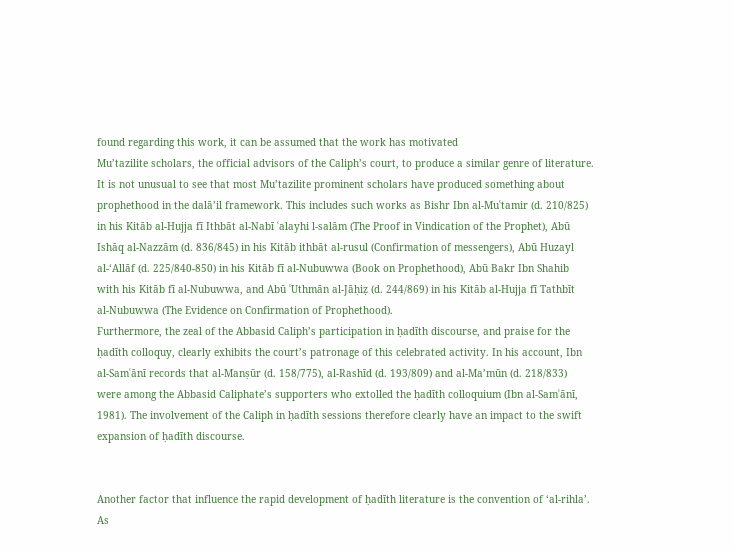found regarding this work, it can be assumed that the work has motivated
Mu’tazilite scholars, the official advisors of the Caliph’s court, to produce a similar genre of literature.
It is not unusual to see that most Mu’tazilite prominent scholars have produced something about
prophethood in the dalā’il framework. This includes such works as Bishr Ibn al-Muʿtamir (d. 210/825)
in his Kitāb al-Hujja fī Ithbāt al-Nabī ʿalayhi l-salām (The Proof in Vindication of the Prophet), Abū
Ishāq al-Nazzām (d. 836/845) in his Kitāb ithbāt al-rusul (Confirmation of messengers), Abū Huzayl
al-‘Allāf (d. 225/840-850) in his Kitāb fī al-Nubuwwa (Book on Prophethood), Abū Bakr Ibn Shahib
with his Kitāb fī al-Nubuwwa, and Abū ʿUthmān al-Jāḥiẓ (d. 244/869) in his Kitāb al-Hujja fī Tathbīt
al-Nubuwwa (The Evidence on Confirmation of Prophethood).
Furthermore, the zeal of the Abbasid Caliph’s participation in ḥadīth discourse, and praise for the
ḥadīth colloquy, clearly exhibits the court’s patronage of this celebrated activity. In his account, Ibn
al-Samʿānī records that al-Manṣūr (d. 158/775), al-Rashīd (d. 193/809) and al-Ma’mūn (d. 218/833)
were among the Abbasid Caliphate’s supporters who extolled the ḥadīth colloquium (Ibn al-Samʿānī,
1981). The involvement of the Caliph in ḥadīth sessions therefore clearly have an impact to the swift
expansion of ḥadīth discourse.


Another factor that influence the rapid development of ḥadīth literature is the convention of ‘al-rihla’.
As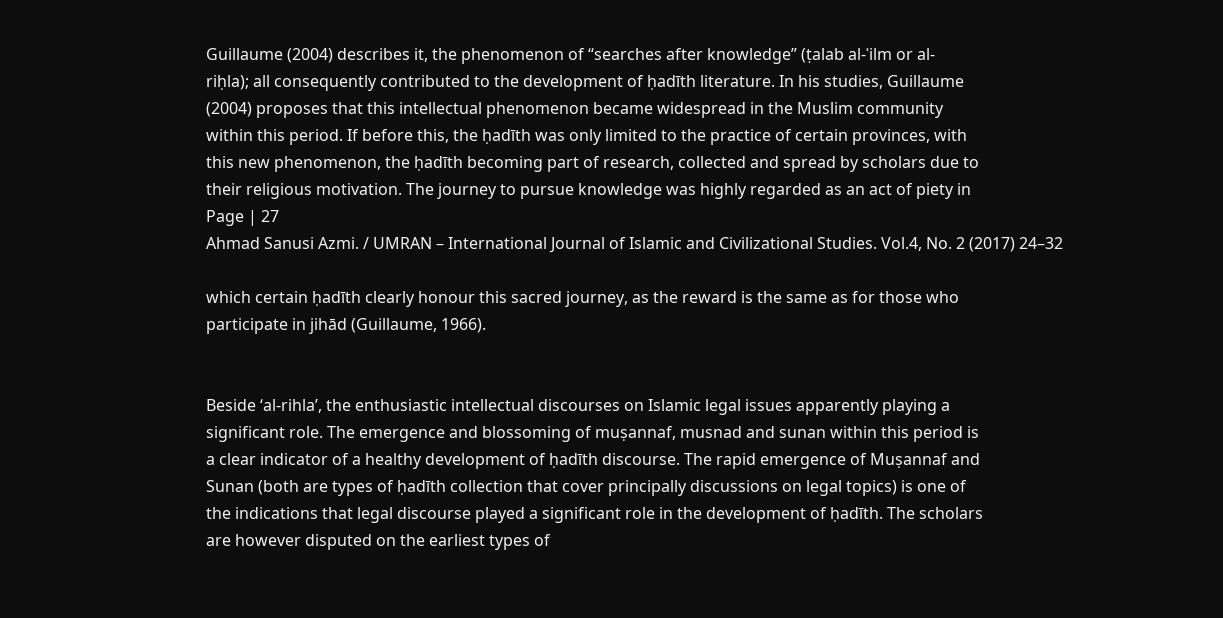Guillaume (2004) describes it, the phenomenon of “searches after knowledge” (ṭalab al-ʿilm or al-
riḥla); all consequently contributed to the development of ḥadīth literature. In his studies, Guillaume
(2004) proposes that this intellectual phenomenon became widespread in the Muslim community
within this period. If before this, the ḥadīth was only limited to the practice of certain provinces, with
this new phenomenon, the ḥadīth becoming part of research, collected and spread by scholars due to
their religious motivation. The journey to pursue knowledge was highly regarded as an act of piety in
Page | 27
Ahmad Sanusi Azmi. / UMRAN – International Journal of Islamic and Civilizational Studies. Vol.4, No. 2 (2017) 24–32

which certain ḥadīth clearly honour this sacred journey, as the reward is the same as for those who
participate in jihād (Guillaume, 1966).


Beside ‘al-rihla’, the enthusiastic intellectual discourses on Islamic legal issues apparently playing a
significant role. The emergence and blossoming of muṣannaf, musnad and sunan within this period is
a clear indicator of a healthy development of ḥadīth discourse. The rapid emergence of Muṣannaf and
Sunan (both are types of ḥadīth collection that cover principally discussions on legal topics) is one of
the indications that legal discourse played a significant role in the development of ḥadīth. The scholars
are however disputed on the earliest types of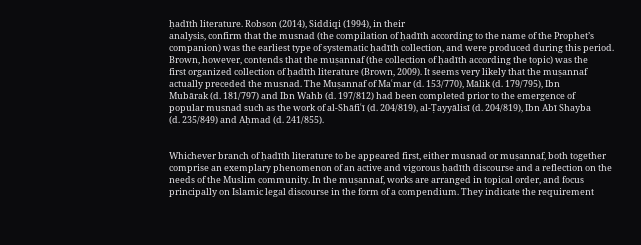ḥadīth literature. Robson (2014), Siddiqi (1994), in their
analysis, confirm that the musnad (the compilation of ḥadīth according to the name of the Prophet’s
companion) was the earliest type of systematic ḥadīth collection, and were produced during this period.
Brown, however, contends that the muṣannaf (the collection of ḥadīth according the topic) was the
first organized collection of ḥadīth literature (Brown, 2009). It seems very likely that the muṣannaf
actually preceded the musnad. The Muṣannaf of Maʿmar (d. 153/770), Mālik (d. 179/795), Ibn
Mubārak (d. 181/797) and Ibn Wahb (d. 197/812) had been completed prior to the emergence of
popular musnad such as the work of al-Shāfiʿī (d. 204/819), al-Ṭayyālisī (d. 204/819), Ibn Abī Shayba
(d. 235/849) and Aḥmad (d. 241/855).


Whichever branch of ḥadīth literature to be appeared first, either musnad or muṣannaf, both together
comprise an exemplary phenomenon of an active and vigorous ḥadīth discourse and a reflection on the
needs of the Muslim community. In the muṣannaf, works are arranged in topical order, and focus
principally on Islamic legal discourse in the form of a compendium. They indicate the requirement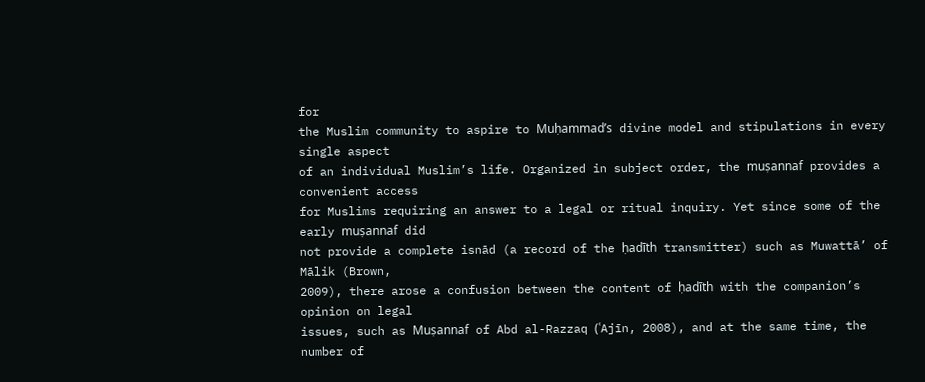for
the Muslim community to aspire to Muḥammad’s divine model and stipulations in every single aspect
of an individual Muslim’s life. Organized in subject order, the muṣannaf provides a convenient access
for Muslims requiring an answer to a legal or ritual inquiry. Yet since some of the early muṣannaf did
not provide a complete isnād (a record of the ḥadīth transmitter) such as Muwattā’ of Mālik (Brown,
2009), there arose a confusion between the content of ḥadīth with the companion’s opinion on legal
issues, such as Muṣannaf of Abd al-Razzaq (ʿAjīn, 2008), and at the same time, the number of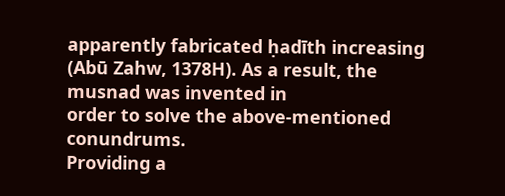apparently fabricated ḥadīth increasing (Abū Zahw, 1378H). As a result, the musnad was invented in
order to solve the above-mentioned conundrums.
Providing a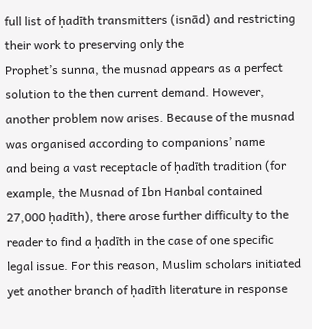full list of ḥadīth transmitters (isnād) and restricting their work to preserving only the
Prophet’s sunna, the musnad appears as a perfect solution to the then current demand. However,
another problem now arises. Because of the musnad was organised according to companions’ name
and being a vast receptacle of ḥadīth tradition (for example, the Musnad of Ibn Hanbal contained
27,000 ḥadīth), there arose further difficulty to the reader to find a ḥadīth in the case of one specific
legal issue. For this reason, Muslim scholars initiated yet another branch of ḥadīth literature in response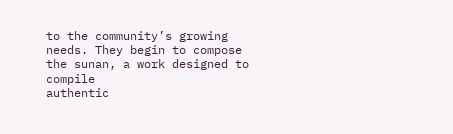to the community’s growing needs. They begin to compose the sunan, a work designed to compile
authentic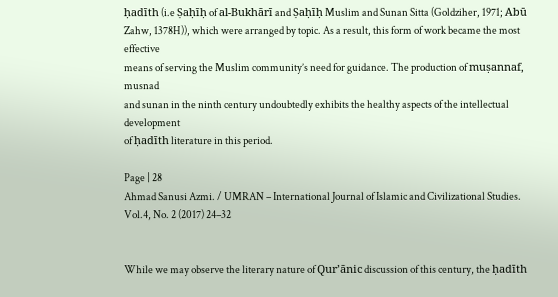ḥadīth (i.e Ṣaḥīḥ of al-Bukhārī and Ṣaḥīḥ Muslim and Sunan Sitta (Goldziher, 1971; Abū
Zahw, 1378H)), which were arranged by topic. As a result, this form of work became the most effective
means of serving the Muslim community’s need for guidance. The production of muṣannaf, musnad
and sunan in the ninth century undoubtedly exhibits the healthy aspects of the intellectual development
of ḥadīth literature in this period.

Page | 28
Ahmad Sanusi Azmi. / UMRAN – International Journal of Islamic and Civilizational Studies. Vol.4, No. 2 (2017) 24–32


While we may observe the literary nature of Qur’ānic discussion of this century, the ḥadīth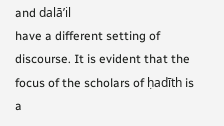and dalā’il
have a different setting of discourse. It is evident that the focus of the scholars of ḥadīth is a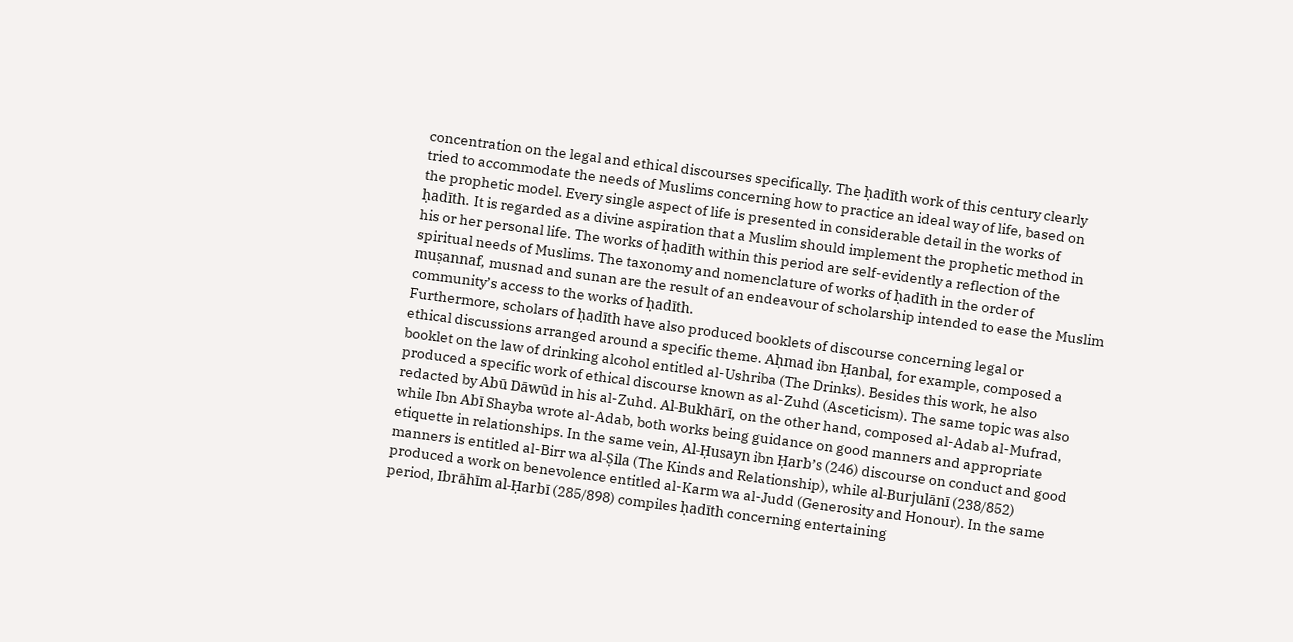concentration on the legal and ethical discourses specifically. The ḥadīth work of this century clearly
tried to accommodate the needs of Muslims concerning how to practice an ideal way of life, based on
the prophetic model. Every single aspect of life is presented in considerable detail in the works of
ḥadīth. It is regarded as a divine aspiration that a Muslim should implement the prophetic method in
his or her personal life. The works of ḥadīth within this period are self-evidently a reflection of the
spiritual needs of Muslims. The taxonomy and nomenclature of works of ḥadīth in the order of
muṣannaf, musnad and sunan are the result of an endeavour of scholarship intended to ease the Muslim
community’s access to the works of ḥadīth.
Furthermore, scholars of ḥadīth have also produced booklets of discourse concerning legal or
ethical discussions arranged around a specific theme. Aḥmad ibn Ḥanbal, for example, composed a
booklet on the law of drinking alcohol entitled al-Ushriba (The Drinks). Besides this work, he also
produced a specific work of ethical discourse known as al-Zuhd (Asceticism). The same topic was also
redacted by Abū Dāwūd in his al-Zuhd. Al-Bukhārī, on the other hand, composed al-Adab al-Mufrad,
while Ibn Abī Shayba wrote al-Adab, both works being guidance on good manners and appropriate
etiquette in relationships. In the same vein, Al-Ḥusayn ibn Ḥarb’s (246) discourse on conduct and good
manners is entitled al-Birr wa al-Ṣila (The Kinds and Relationship), while al-Burjulānī (238/852)
produced a work on benevolence entitled al-Karm wa al-Judd (Generosity and Honour). In the same
period, Ibrāhīm al-Ḥarbī (285/898) compiles ḥadīth concerning entertaining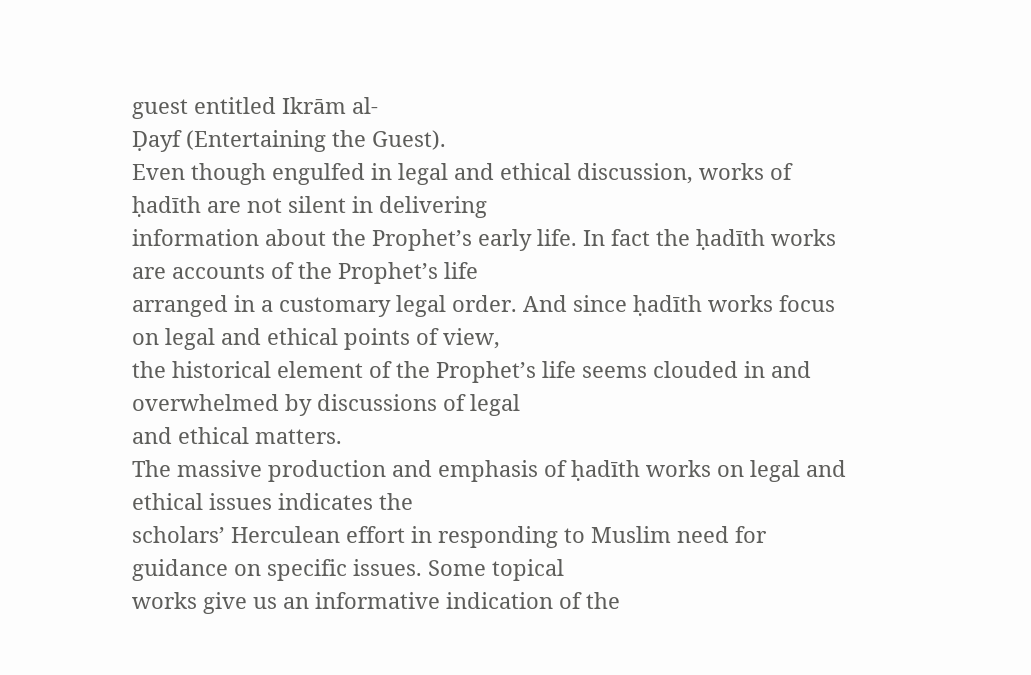guest entitled Ikrām al-
Ḍayf (Entertaining the Guest).
Even though engulfed in legal and ethical discussion, works of ḥadīth are not silent in delivering
information about the Prophet’s early life. In fact the ḥadīth works are accounts of the Prophet’s life
arranged in a customary legal order. And since ḥadīth works focus on legal and ethical points of view,
the historical element of the Prophet’s life seems clouded in and overwhelmed by discussions of legal
and ethical matters.
The massive production and emphasis of ḥadīth works on legal and ethical issues indicates the
scholars’ Herculean effort in responding to Muslim need for guidance on specific issues. Some topical
works give us an informative indication of the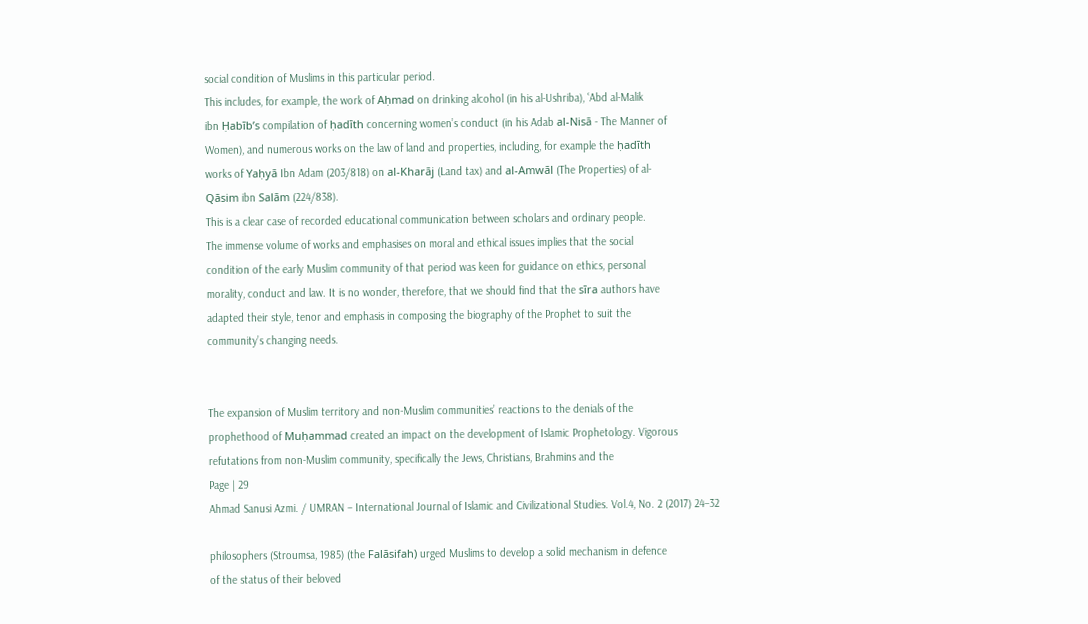social condition of Muslims in this particular period.
This includes, for example, the work of Aḥmad on drinking alcohol (in his al-Ushriba), ʿAbd al-Malik
ibn Ḥabīb’s compilation of ḥadīth concerning women’s conduct (in his Adab al-Nisā - The Manner of
Women), and numerous works on the law of land and properties, including, for example the ḥadīth
works of Yaḥyā Ibn Adam (203/818) on al-Kharāj (Land tax) and al-Amwāl (The Properties) of al-
Qāsim ibn Salām (224/838).
This is a clear case of recorded educational communication between scholars and ordinary people.
The immense volume of works and emphasises on moral and ethical issues implies that the social
condition of the early Muslim community of that period was keen for guidance on ethics, personal
morality, conduct and law. It is no wonder, therefore, that we should find that the sīra authors have
adapted their style, tenor and emphasis in composing the biography of the Prophet to suit the
community’s changing needs.


The expansion of Muslim territory and non-Muslim communities’ reactions to the denials of the
prophethood of Muḥammad created an impact on the development of Islamic Prophetology. Vigorous
refutations from non-Muslim community, specifically the Jews, Christians, Brahmins and the
Page | 29
Ahmad Sanusi Azmi. / UMRAN – International Journal of Islamic and Civilizational Studies. Vol.4, No. 2 (2017) 24–32

philosophers (Stroumsa, 1985) (the Falāsifah) urged Muslims to develop a solid mechanism in defence
of the status of their beloved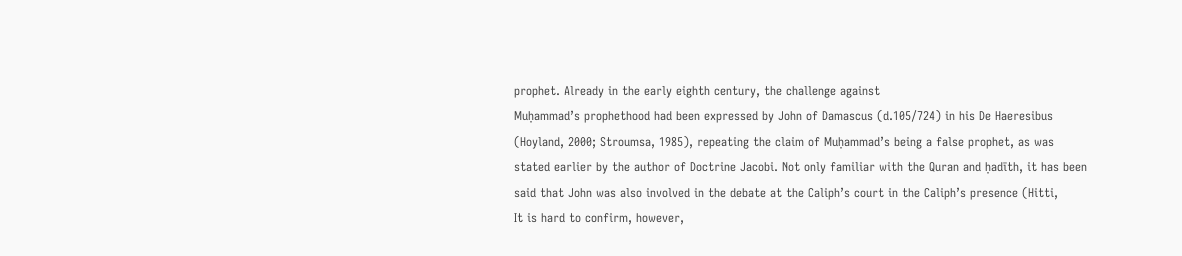prophet. Already in the early eighth century, the challenge against
Muḥammad’s prophethood had been expressed by John of Damascus (d.105/724) in his De Haeresibus
(Hoyland, 2000; Stroumsa, 1985), repeating the claim of Muḥammad’s being a false prophet, as was
stated earlier by the author of Doctrine Jacobi. Not only familiar with the Quran and ḥadīth, it has been
said that John was also involved in the debate at the Caliph’s court in the Caliph’s presence (Hitti,
It is hard to confirm, however,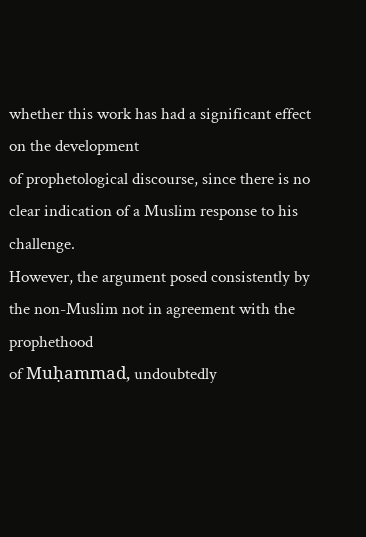whether this work has had a significant effect on the development
of prophetological discourse, since there is no clear indication of a Muslim response to his challenge.
However, the argument posed consistently by the non-Muslim not in agreement with the prophethood
of Muḥammad, undoubtedly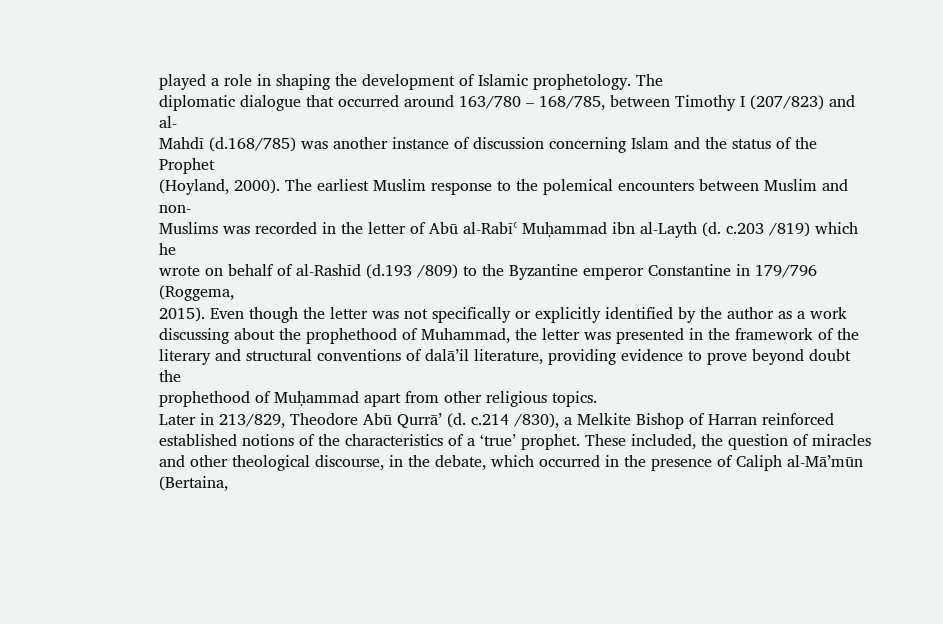played a role in shaping the development of Islamic prophetology. The
diplomatic dialogue that occurred around 163/780 – 168/785, between Timothy I (207/823) and al-
Mahdī (d.168/785) was another instance of discussion concerning Islam and the status of the Prophet
(Hoyland, 2000). The earliest Muslim response to the polemical encounters between Muslim and non-
Muslims was recorded in the letter of Abū al-Rabīʿ Muḥammad ibn al-Layth (d. c.203 /819) which he
wrote on behalf of al-Rashīd (d.193 /809) to the Byzantine emperor Constantine in 179/796 (Roggema,
2015). Even though the letter was not specifically or explicitly identified by the author as a work
discussing about the prophethood of Muhammad, the letter was presented in the framework of the
literary and structural conventions of dalā’il literature, providing evidence to prove beyond doubt the
prophethood of Muḥammad apart from other religious topics.
Later in 213/829, Theodore Abū Qurrā’ (d. c.214 /830), a Melkite Bishop of Harran reinforced
established notions of the characteristics of a ‘true’ prophet. These included, the question of miracles
and other theological discourse, in the debate, which occurred in the presence of Caliph al-Mā’mūn
(Bertaina,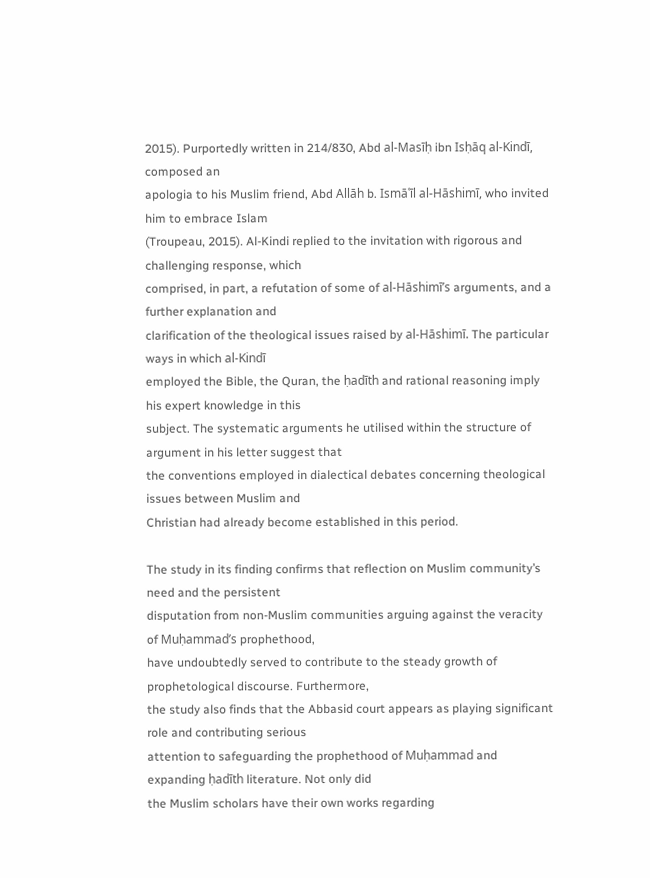2015). Purportedly written in 214/830, Abd al-Masīḥ ibn Isḥāq al-Kindī, composed an
apologia to his Muslim friend, Abd Allāh b. Ismāʿīl al-Hāshimī, who invited him to embrace Islam
(Troupeau, 2015). Al-Kindi replied to the invitation with rigorous and challenging response, which
comprised, in part, a refutation of some of al-Hāshimī’s arguments, and a further explanation and
clarification of the theological issues raised by al-Hāshimī. The particular ways in which al-Kindī
employed the Bible, the Quran, the ḥadīth and rational reasoning imply his expert knowledge in this
subject. The systematic arguments he utilised within the structure of argument in his letter suggest that
the conventions employed in dialectical debates concerning theological issues between Muslim and
Christian had already become established in this period.

The study in its finding confirms that reflection on Muslim community’s need and the persistent
disputation from non-Muslim communities arguing against the veracity of Muḥammad’s prophethood,
have undoubtedly served to contribute to the steady growth of prophetological discourse. Furthermore,
the study also finds that the Abbasid court appears as playing significant role and contributing serious
attention to safeguarding the prophethood of Muḥammad and expanding ḥadīth literature. Not only did
the Muslim scholars have their own works regarding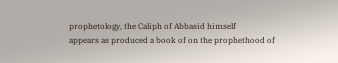prophetology, the Caliph of Abbasid himself
appears as produced a book of on the prophethood of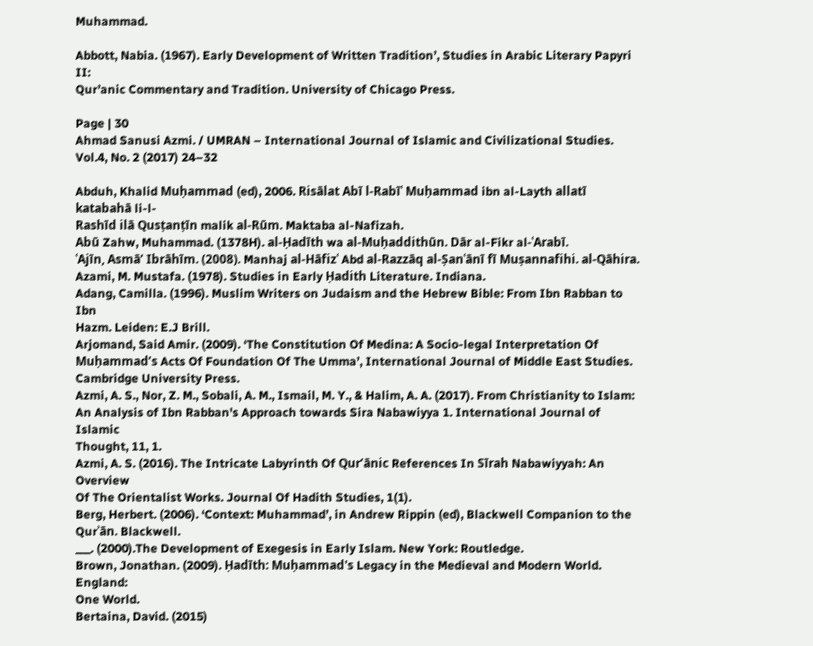Muhammad.

Abbott, Nabia. (1967). Early Development of Written Tradition’, Studies in Arabic Literary Papyri II:
Qur’anic Commentary and Tradition. University of Chicago Press.

Page | 30
Ahmad Sanusi Azmi. / UMRAN – International Journal of Islamic and Civilizational Studies. Vol.4, No. 2 (2017) 24–32

Abduh, Khalid Muḥammad (ed), 2006. Risālat Abī l-Rabīʿ Muḥammad ibn al-Layth allatī katabahā li-l-
Rashīd ilā Qusṭanṭīn malik al-Rūm. Maktaba al-Nafizah.
Abū Zahw, Muhammad. (1378H). al-Ḥadīth wa al-Muḥaddithūn. Dār al-Fikr al-ʿArabī.
ʿAjīn, Asmā’ Ibrāhīm. (2008). Manhaj al-Hāfizʿ Abd al-Razzāq al-Ṣanʿānī fī Muṣannafihi. al-Qāhira.
Azami, M. Mustafa. (1978). Studies in Early Ḥadith Literature. Indiana.
Adang, Camilla. (1996). Muslim Writers on Judaism and the Hebrew Bible: From Ibn Rabban to Ibn
Hazm. Leiden: E.J Brill.
Arjomand, Said Amir. (2009). ‘The Constitution Of Medina: A Socio-legal Interpretation Of
Muḥammad’s Acts Of Foundation Of The Umma’, International Journal of Middle East Studies.
Cambridge University Press.
Azmi, A. S., Nor, Z. M., Sobali, A. M., Ismail, M. Y., & Halim, A. A. (2017). From Christianity to Islam:
An Analysis of Ibn Rabban's Approach towards Sira Nabawiyya 1. International Journal of Islamic
Thought, 11, 1.
Azmi, A. S. (2016). The Intricate Labyrinth Of Qur’ānic References In Sīrah Nabawiyyah: An Overview
Of The Orientalist Works. Journal Of Hadith Studies, 1(1).
Berg, Herbert. (2006). ‘Context: Muhammad’, in Andrew Rippin (ed), Blackwell Companion to the
Qurʾān. Blackwell.
___. (2000).The Development of Exegesis in Early Islam. New York: Routledge.
Brown, Jonathan. (2009). Ḥadīth: Muḥammad's Legacy in the Medieval and Modern World. England:
One World.
Bertaina, David. (2015)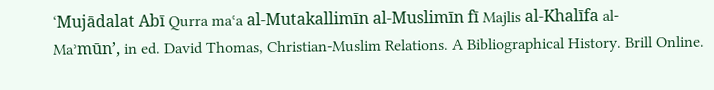‘Mujādalat Abī Qurra maʿa al-Mutakallimīn al-Muslimīn fī Majlis al-Khalīfa al-
Maʾmūn’, in ed. David Thomas, Christian-Muslim Relations. A Bibliographical History. Brill Online.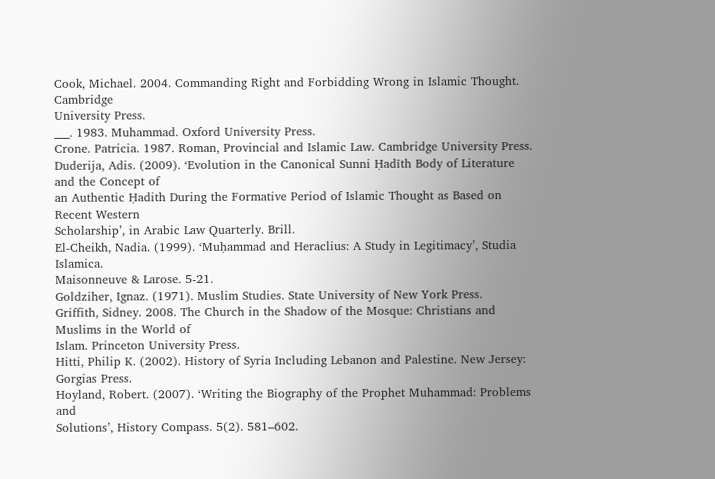Cook, Michael. 2004. Commanding Right and Forbidding Wrong in Islamic Thought. Cambridge
University Press.
___. 1983. Muhammad. Oxford University Press.
Crone. Patricia. 1987. Roman, Provincial and Islamic Law. Cambridge University Press.
Duderija, Adis. (2009). ‘Evolution in the Canonical Sunni Ḥadīth Body of Literature and the Concept of
an Authentic Ḥadith During the Formative Period of Islamic Thought as Based on Recent Western
Scholarship’, in Arabic Law Quarterly. Brill.
El-Cheikh, Nadia. (1999). ‘Muḥammad and Heraclius: A Study in Legitimacy’, Studia Islamica.
Maisonneuve & Larose. 5-21.
Goldziher, Ignaz. (1971). Muslim Studies. State University of New York Press.
Griffith, Sidney. 2008. The Church in the Shadow of the Mosque: Christians and Muslims in the World of
Islam. Princeton University Press.
Hitti, Philip K. (2002). History of Syria Including Lebanon and Palestine. New Jersey: Gorgias Press.
Hoyland, Robert. (2007). ‘Writing the Biography of the Prophet Muhammad: Problems and
Solutions’, History Compass. 5(2). 581–602.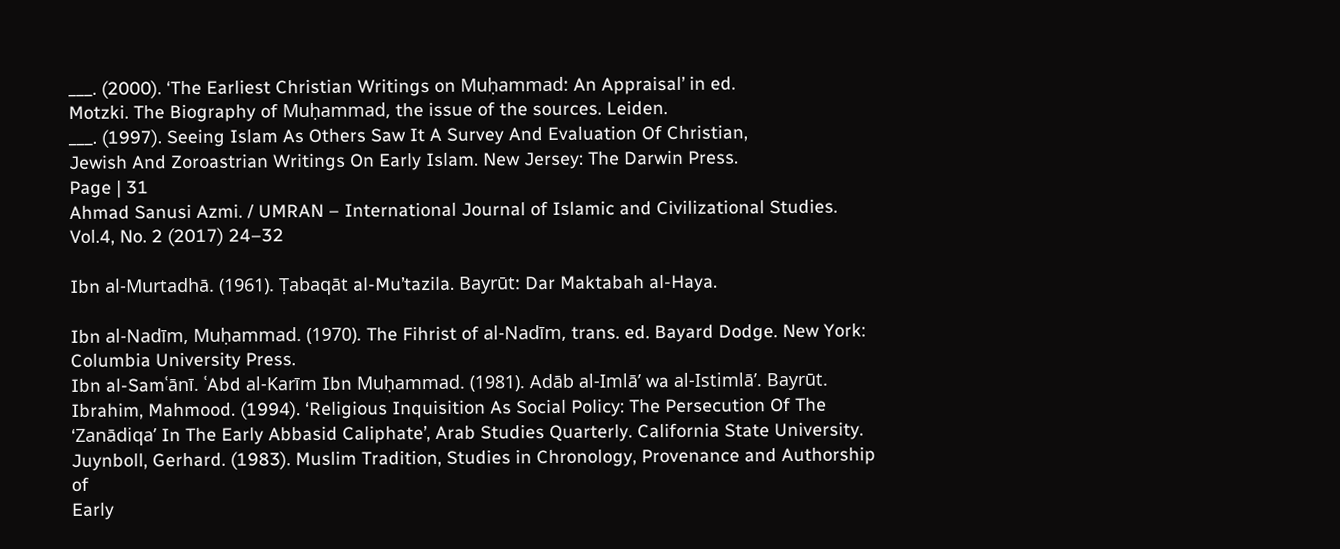___. (2000). ‘The Earliest Christian Writings on Muḥammad: An Appraisal’ in ed.
Motzki. The Biography of Muḥammad, the issue of the sources. Leiden.
___. (1997). Seeing Islam As Others Saw It A Survey And Evaluation Of Christian,
Jewish And Zoroastrian Writings On Early Islam. New Jersey: The Darwin Press.
Page | 31
Ahmad Sanusi Azmi. / UMRAN – International Journal of Islamic and Civilizational Studies. Vol.4, No. 2 (2017) 24–32

Ibn al-Murtadhā. (1961). Ṭabaqāt al-Mu’tazila. Bayrūt: Dar Maktabah al-Haya.

Ibn al-Nadīm, Muḥammad. (1970). The Fihrist of al-Nadīm, trans. ed. Bayard Dodge. New York:
Columbia University Press.
Ibn al-Samʿānī. ʿAbd al-Karīm Ibn Muḥammad. (1981). Adāb al-Imlā’ wa al-Istimlā’. Bayrūt.
Ibrahim, Mahmood. (1994). ‘Religious Inquisition As Social Policy: The Persecution Of The
‘Zanādiqa’ In The Early Abbasid Caliphate’, Arab Studies Quarterly. California State University.
Juynboll, Gerhard. (1983). Muslim Tradition, Studies in Chronology, Provenance and Authorship of
Early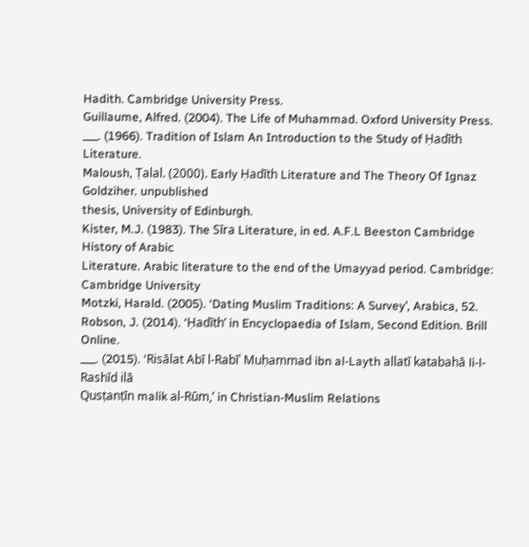Hadith. Cambridge University Press.
Guillaume, Alfred. (2004). The Life of Muhammad. Oxford University Press.
___. (1966). Tradition of Islam An Introduction to the Study of Ḥadīth Literature.
Maloush, Ṭalal. (2000). Early Ḥadīth Literature and The Theory Of Ignaz Goldziher. unpublished
thesis, University of Edinburgh.
Kister, M.J. (1983). The Sīra Literature, in ed. A.F.L Beeston Cambridge History of Arabic
Literature. Arabic literature to the end of the Umayyad period. Cambridge: Cambridge University
Motzki, Harald. (2005). ‘Dating Muslim Traditions: A Survey’, Arabica, 52.
Robson, J. (2014). ‘Ḥadīth’ in Encyclopaedia of Islam, Second Edition. Brill Online.
___. (2015). ‘Risālat Abī l-Rabīʿ Muḥammad ibn al-Layth allatī katabahā li-l-Rashīd ilā
Qusṭanṭīn malik al-Rūm,’ in Christian-Muslim Relations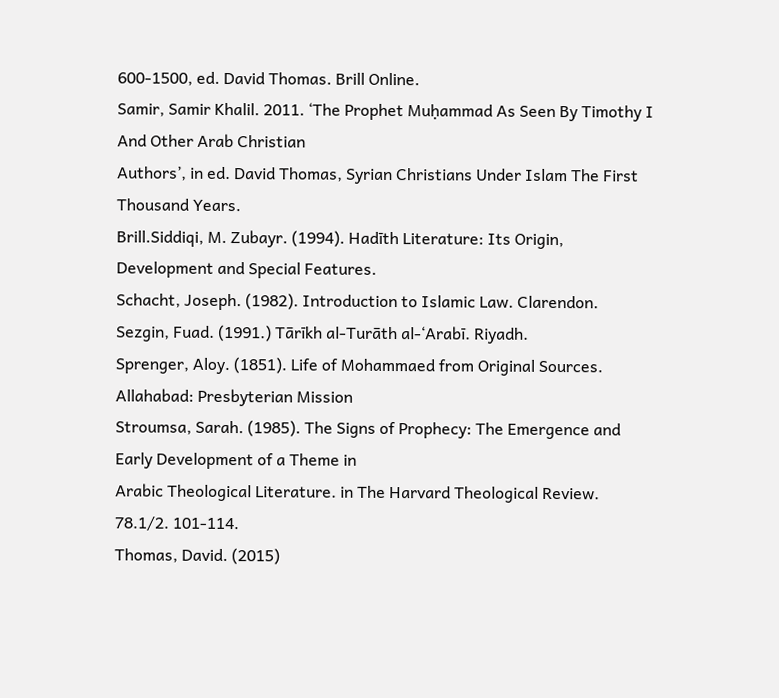600-1500, ed. David Thomas. Brill Online.
Samir, Samir Khalil. 2011. ‘The Prophet Muḥammad As Seen By Timothy I And Other Arab Christian
Authors’, in ed. David Thomas, Syrian Christians Under Islam The First Thousand Years.
Brill.Siddiqi, M. Zubayr. (1994). Hadīth Literature: Its Origin, Development and Special Features.
Schacht, Joseph. (1982). Introduction to Islamic Law. Clarendon.
Sezgin, Fuad. (1991.) Tārīkh al-Turāth al-‘Arabī. Riyadh.
Sprenger, Aloy. (1851). Life of Mohammaed from Original Sources. Allahabad: Presbyterian Mission
Stroumsa, Sarah. (1985). The Signs of Prophecy: The Emergence and Early Development of a Theme in
Arabic Theological Literature. in The Harvard Theological Review. 78.1/2. 101-114.
Thomas, David. (2015)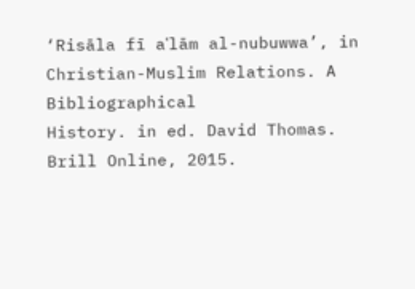‘Risāla fī aʿlām al-nubuwwa’, in Christian-Muslim Relations. A Bibliographical
History. in ed. David Thomas. Brill Online, 2015.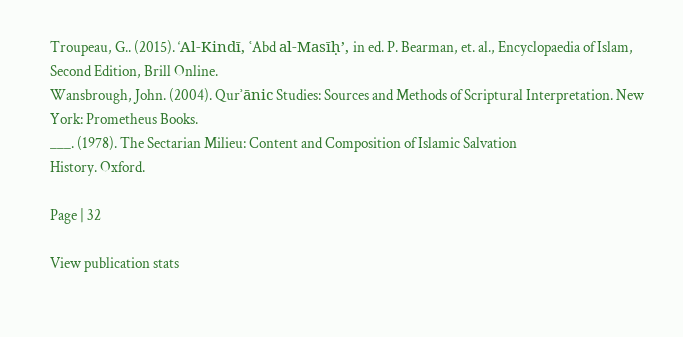Troupeau, G.. (2015). ‘Al-Kindī, ʿAbd al-Masīḥ’, in ed. P. Bearman, et. al., Encyclopaedia of Islam,
Second Edition, Brill Online.
Wansbrough, John. (2004). Qurʾānic Studies: Sources and Methods of Scriptural Interpretation. New
York: Prometheus Books.
___. (1978). The Sectarian Milieu: Content and Composition of Islamic Salvation
History. Oxford.

Page | 32

View publication stats